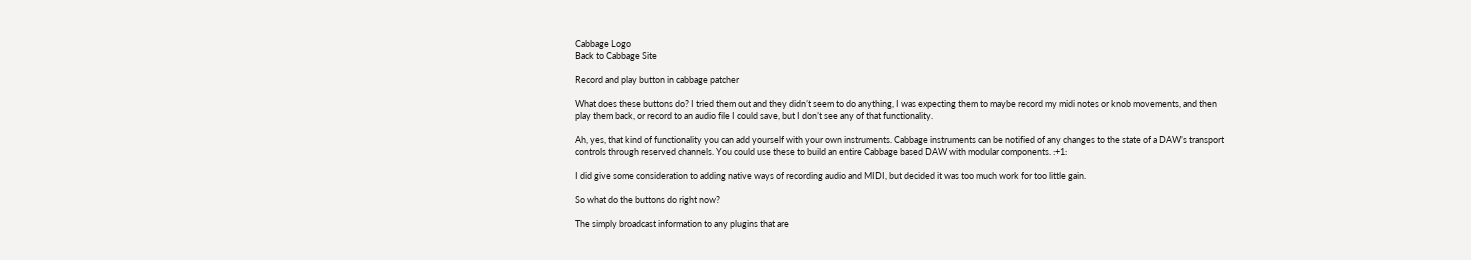Cabbage Logo
Back to Cabbage Site

Record and play button in cabbage patcher

What does these buttons do? I tried them out and they didn’t seem to do anything, I was expecting them to maybe record my midi notes or knob movements, and then play them back, or record to an audio file I could save, but I don’t see any of that functionality.

Ah, yes, that kind of functionality you can add yourself with your own instruments. Cabbage instruments can be notified of any changes to the state of a DAW’s transport controls through reserved channels. You could use these to build an entire Cabbage based DAW with modular components. :+1:

I did give some consideration to adding native ways of recording audio and MIDI, but decided it was too much work for too little gain.

So what do the buttons do right now?

The simply broadcast information to any plugins that are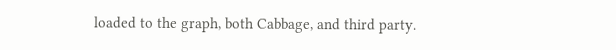loaded to the graph, both Cabbage, and third party.